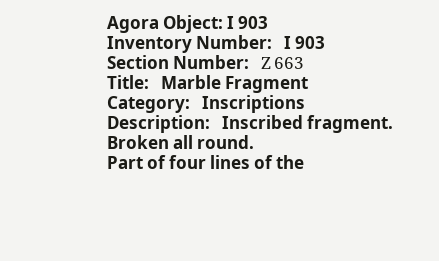Agora Object: I 903
Inventory Number:   I 903
Section Number:   Ζ 663
Title:   Marble Fragment
Category:   Inscriptions
Description:   Inscribed fragment.
Broken all round.
Part of four lines of the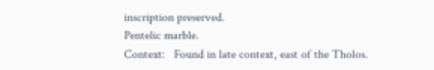inscription preserved.
Pentelic marble.
Context:   Found in late context, east of the Tholos.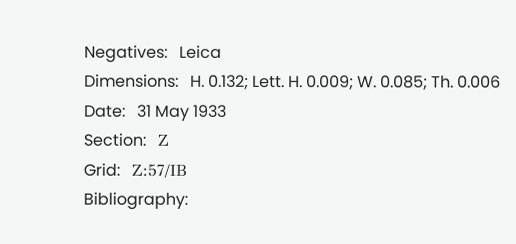Negatives:   Leica
Dimensions:   H. 0.132; Lett. H. 0.009; W. 0.085; Th. 0.006
Date:   31 May 1933
Section:   Ζ
Grid:   Ζ:57/ΙΒ
Bibliography: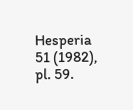Hesperia 51 (1982), pl. 59.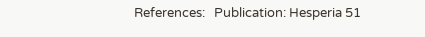References:   Publication: Hesperia 51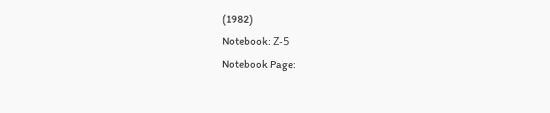(1982)
Notebook: Ζ-5
Notebook Page: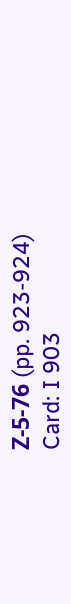Ζ-5-76 (pp. 923-924)
Card: I 903